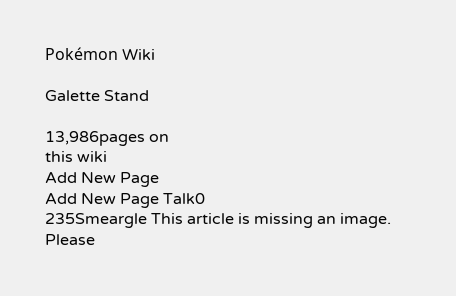Pokémon Wiki

Galette Stand

13,986pages on
this wiki
Add New Page
Add New Page Talk0
235Smeargle This article is missing an image.
Please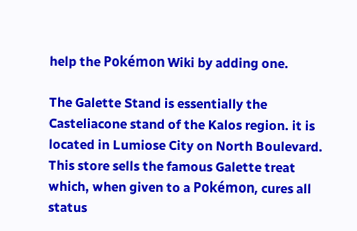help the Pokémon Wiki by adding one.

The Galette Stand is essentially the Casteliacone stand of the Kalos region. it is located in Lumiose City on North Boulevard. This store sells the famous Galette treat which, when given to a Pokémon, cures all status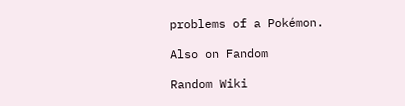problems of a Pokémon.

Also on Fandom

Random Wiki